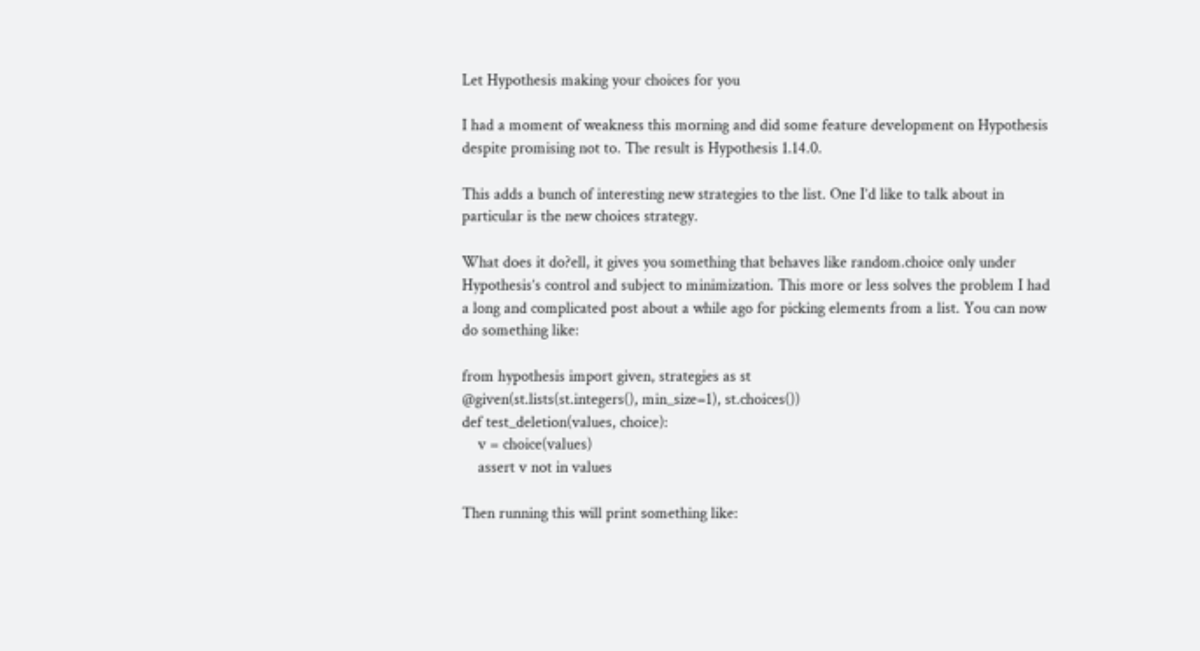Let Hypothesis making your choices for you

I had a moment of weakness this morning and did some feature development on Hypothesis despite promising not to. The result is Hypothesis 1.14.0.

This adds a bunch of interesting new strategies to the list. One I’d like to talk about in particular is the new choices strategy.

What does it do?ell, it gives you something that behaves like random.choice only under Hypothesis’s control and subject to minimization. This more or less solves the problem I had a long and complicated post about a while ago for picking elements from a list. You can now do something like:

from hypothesis import given, strategies as st
@given(st.lists(st.integers(), min_size=1), st.choices())
def test_deletion(values, choice):
    v = choice(values)
    assert v not in values

Then running this will print something like: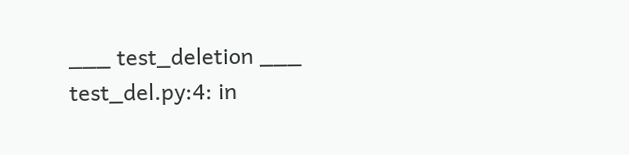___ test_deletion ___
test_del.py:4: in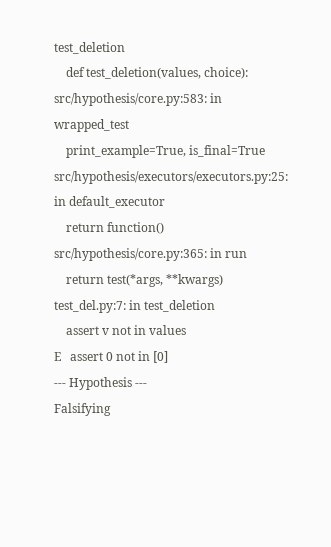test_deletion
    def test_deletion(values, choice):
src/hypothesis/core.py:583: in wrapped_test
    print_example=True, is_final=True
src/hypothesis/executors/executors.py:25: in default_executor
    return function()
src/hypothesis/core.py:365: in run
    return test(*args, **kwargs)
test_del.py:7: in test_deletion
    assert v not in values
E   assert 0 not in [0]
--- Hypothesis ---
Falsifying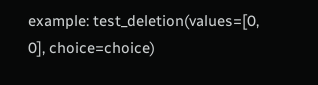example: test_deletion(values=[0, 0], choice=choice)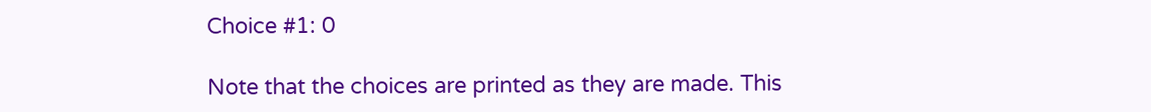Choice #1: 0

Note that the choices are printed as they are made. This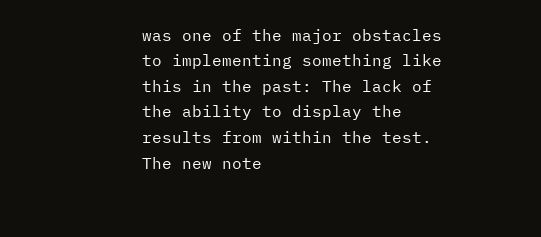was one of the major obstacles to implementing something like this in the past: The lack of the ability to display the results from within the test. The new note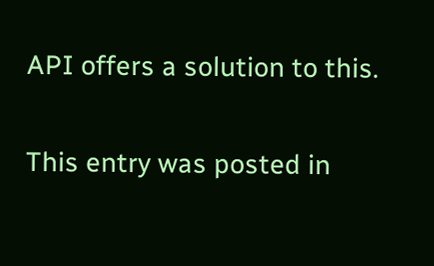API offers a solution to this.

This entry was posted in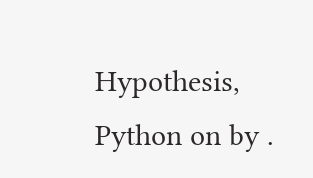Hypothesis, Python on by .